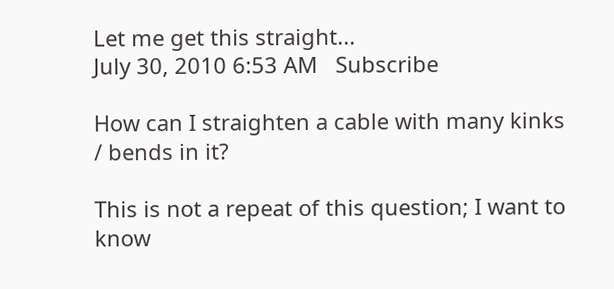Let me get this straight...
July 30, 2010 6:53 AM   Subscribe

How can I straighten a cable with many kinks / bends in it?

This is not a repeat of this question; I want to know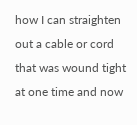how I can straighten out a cable or cord that was wound tight at one time and now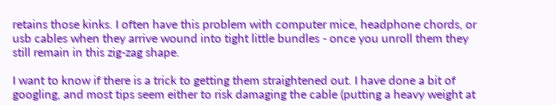retains those kinks. I often have this problem with computer mice, headphone chords, or usb cables when they arrive wound into tight little bundles - once you unroll them they still remain in this zig-zag shape.

I want to know if there is a trick to getting them straightened out. I have done a bit of googling, and most tips seem either to risk damaging the cable (putting a heavy weight at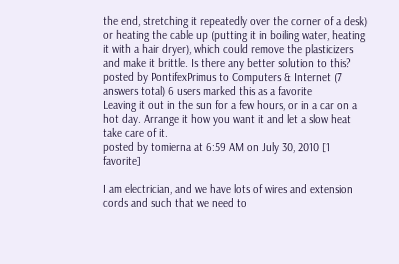the end, stretching it repeatedly over the corner of a desk) or heating the cable up (putting it in boiling water, heating it with a hair dryer), which could remove the plasticizers and make it brittle. Is there any better solution to this?
posted by PontifexPrimus to Computers & Internet (7 answers total) 6 users marked this as a favorite
Leaving it out in the sun for a few hours, or in a car on a hot day. Arrange it how you want it and let a slow heat take care of it.
posted by tomierna at 6:59 AM on July 30, 2010 [1 favorite]

I am electrician, and we have lots of wires and extension cords and such that we need to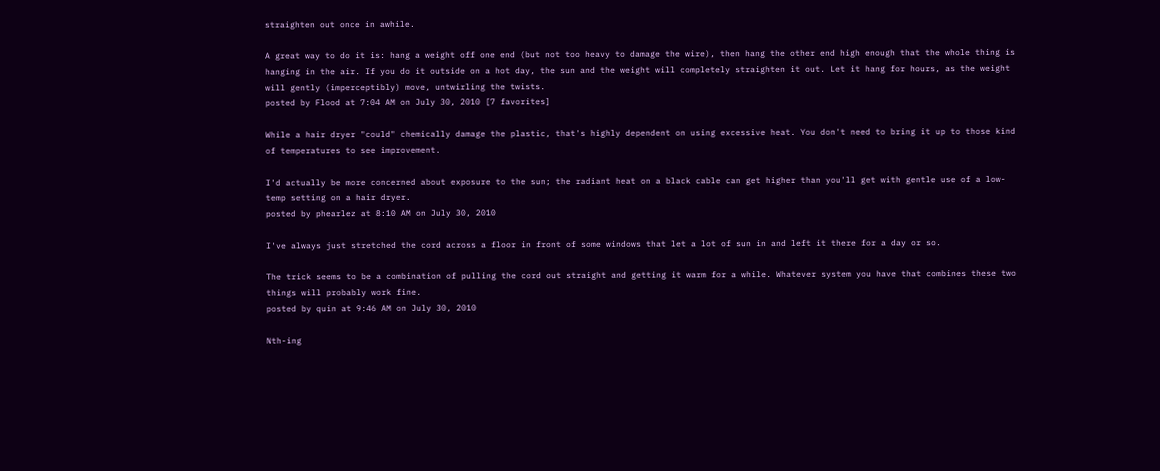straighten out once in awhile.

A great way to do it is: hang a weight off one end (but not too heavy to damage the wire), then hang the other end high enough that the whole thing is hanging in the air. If you do it outside on a hot day, the sun and the weight will completely straighten it out. Let it hang for hours, as the weight will gently (imperceptibly) move, untwirling the twists.
posted by Flood at 7:04 AM on July 30, 2010 [7 favorites]

While a hair dryer "could" chemically damage the plastic, that's highly dependent on using excessive heat. You don't need to bring it up to those kind of temperatures to see improvement.

I'd actually be more concerned about exposure to the sun; the radiant heat on a black cable can get higher than you'll get with gentle use of a low-temp setting on a hair dryer.
posted by phearlez at 8:10 AM on July 30, 2010

I've always just stretched the cord across a floor in front of some windows that let a lot of sun in and left it there for a day or so.

The trick seems to be a combination of pulling the cord out straight and getting it warm for a while. Whatever system you have that combines these two things will probably work fine.
posted by quin at 9:46 AM on July 30, 2010

Nth-ing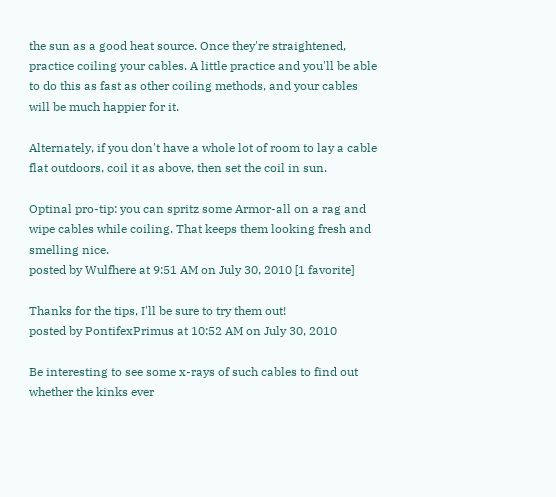the sun as a good heat source. Once they're straightened, practice coiling your cables. A little practice and you'll be able to do this as fast as other coiling methods, and your cables will be much happier for it.

Alternately, if you don't have a whole lot of room to lay a cable flat outdoors, coil it as above, then set the coil in sun.

Optinal pro-tip: you can spritz some Armor-all on a rag and wipe cables while coiling. That keeps them looking fresh and smelling nice.
posted by Wulfhere at 9:51 AM on July 30, 2010 [1 favorite]

Thanks for the tips, I'll be sure to try them out!
posted by PontifexPrimus at 10:52 AM on July 30, 2010

Be interesting to see some x-rays of such cables to find out whether the kinks ever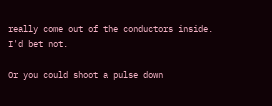really come out of the conductors inside. I'd bet not.

Or you could shoot a pulse down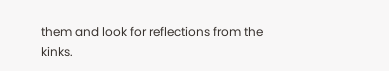them and look for reflections from the kinks.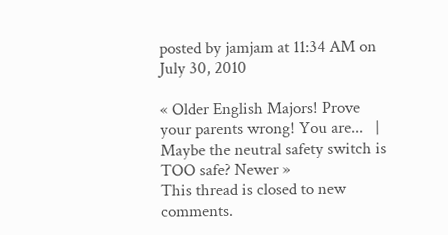posted by jamjam at 11:34 AM on July 30, 2010

« Older English Majors! Prove your parents wrong! You are...   |   Maybe the neutral safety switch is TOO safe? Newer »
This thread is closed to new comments.